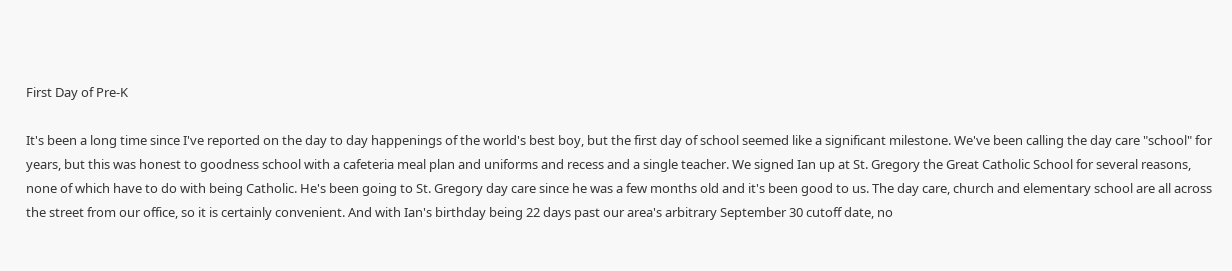First Day of Pre-K

It's been a long time since I've reported on the day to day happenings of the world's best boy, but the first day of school seemed like a significant milestone. We've been calling the day care "school" for years, but this was honest to goodness school with a cafeteria meal plan and uniforms and recess and a single teacher. We signed Ian up at St. Gregory the Great Catholic School for several reasons, none of which have to do with being Catholic. He's been going to St. Gregory day care since he was a few months old and it's been good to us. The day care, church and elementary school are all across the street from our office, so it is certainly convenient. And with Ian's birthday being 22 days past our area's arbitrary September 30 cutoff date, no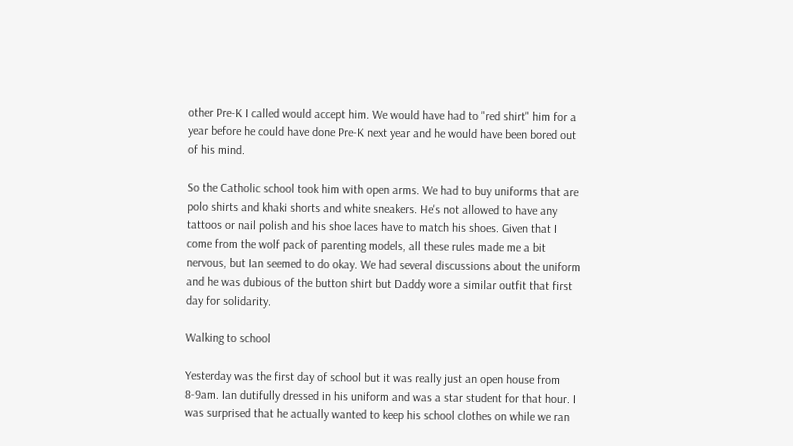other Pre-K I called would accept him. We would have had to "red shirt" him for a year before he could have done Pre-K next year and he would have been bored out of his mind.

So the Catholic school took him with open arms. We had to buy uniforms that are polo shirts and khaki shorts and white sneakers. He's not allowed to have any tattoos or nail polish and his shoe laces have to match his shoes. Given that I come from the wolf pack of parenting models, all these rules made me a bit nervous, but Ian seemed to do okay. We had several discussions about the uniform and he was dubious of the button shirt but Daddy wore a similar outfit that first day for solidarity.

Walking to school

Yesterday was the first day of school but it was really just an open house from 8-9am. Ian dutifully dressed in his uniform and was a star student for that hour. I was surprised that he actually wanted to keep his school clothes on while we ran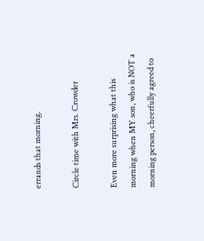errands that morning.

Circle time with Mrs. Crowder

Even more surprising what this morning when MY son, who is NOT a morning person, cheerfully agreed to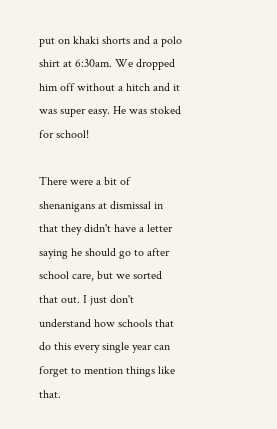put on khaki shorts and a polo shirt at 6:30am. We dropped him off without a hitch and it was super easy. He was stoked for school!

There were a bit of shenanigans at dismissal in that they didn't have a letter saying he should go to after school care, but we sorted that out. I just don't understand how schools that do this every single year can forget to mention things like that.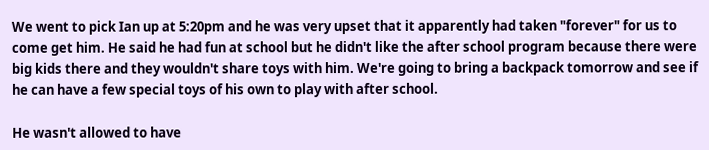We went to pick Ian up at 5:20pm and he was very upset that it apparently had taken "forever" for us to come get him. He said he had fun at school but he didn't like the after school program because there were big kids there and they wouldn't share toys with him. We're going to bring a backpack tomorrow and see if he can have a few special toys of his own to play with after school.

He wasn't allowed to have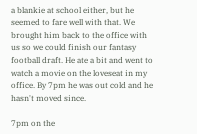a blankie at school either, but he seemed to fare well with that. We brought him back to the office with us so we could finish our fantasy football draft. He ate a bit and went to watch a movie on the loveseat in my office. By 7pm he was out cold and he hasn't moved since.

7pm on the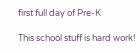first full day of Pre-K

This school stuff is hard work!